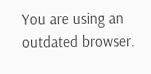You are using an outdated browser.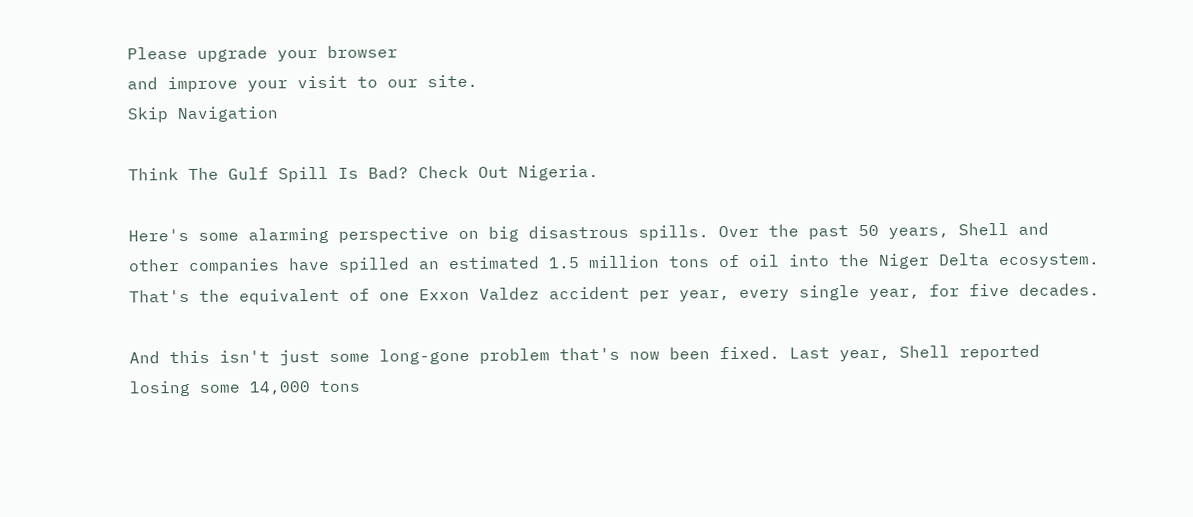Please upgrade your browser
and improve your visit to our site.
Skip Navigation

Think The Gulf Spill Is Bad? Check Out Nigeria.

Here's some alarming perspective on big disastrous spills. Over the past 50 years, Shell and other companies have spilled an estimated 1.5 million tons of oil into the Niger Delta ecosystem. That's the equivalent of one Exxon Valdez accident per year, every single year, for five decades.

And this isn't just some long-gone problem that's now been fixed. Last year, Shell reported losing some 14,000 tons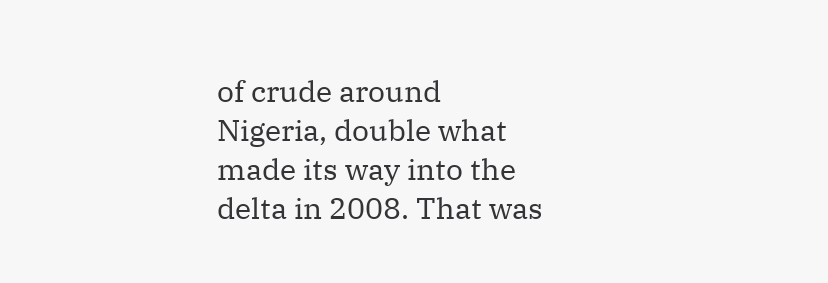of crude around Nigeria, double what made its way into the delta in 2008. That was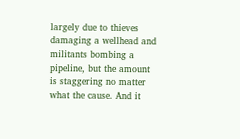largely due to thieves damaging a wellhead and militants bombing a pipeline, but the amount is staggering no matter what the cause. And it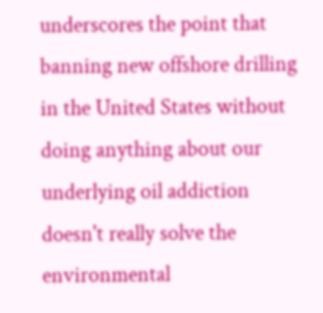underscores the point that banning new offshore drilling in the United States without doing anything about our underlying oil addiction doesn't really solve the environmental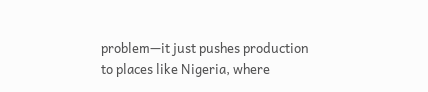problem—it just pushes production to places like Nigeria, where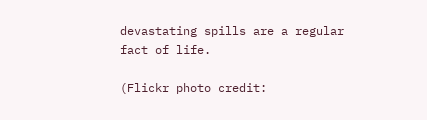devastating spills are a regular fact of life.

(Flickr photo credit: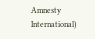Amnesty International)